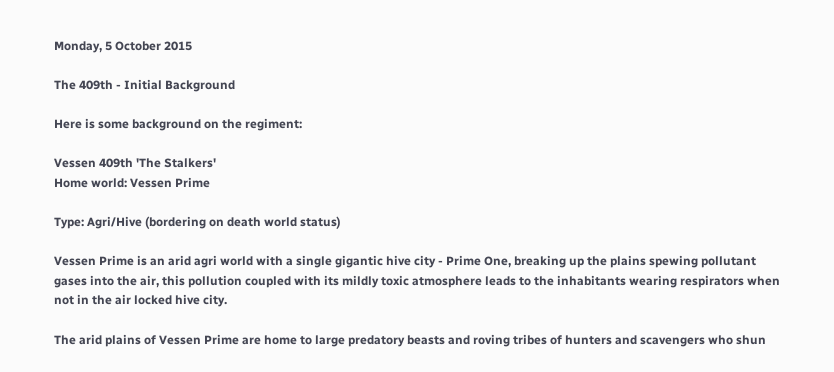Monday, 5 October 2015

The 409th - Initial Background

Here is some background on the regiment:

Vessen 409th 'The Stalkers'
Home world: Vessen Prime

Type: Agri/Hive (bordering on death world status)

Vessen Prime is an arid agri world with a single gigantic hive city - Prime One, breaking up the plains spewing pollutant gases into the air, this pollution coupled with its mildly toxic atmosphere leads to the inhabitants wearing respirators when not in the air locked hive city.

The arid plains of Vessen Prime are home to large predatory beasts and roving tribes of hunters and scavengers who shun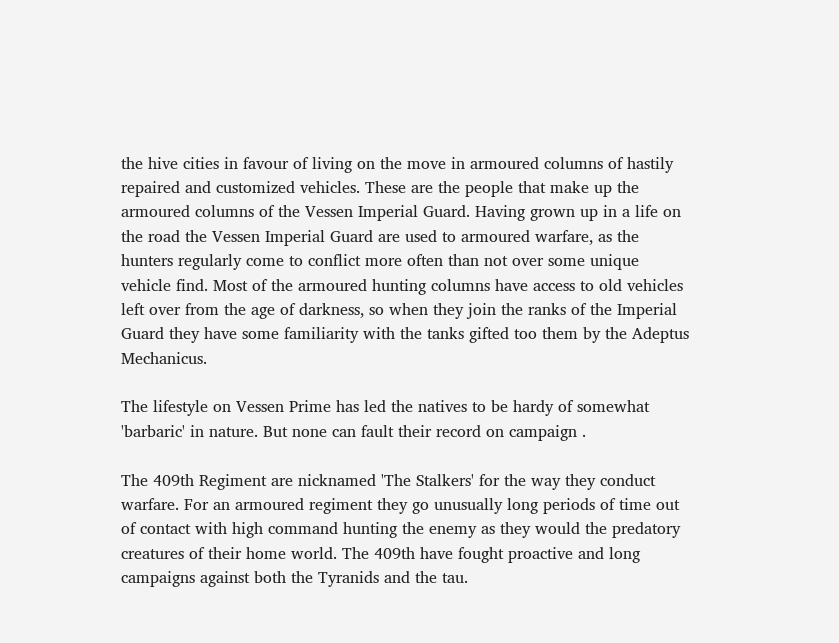the hive cities in favour of living on the move in armoured columns of hastily repaired and customized vehicles. These are the people that make up the armoured columns of the Vessen Imperial Guard. Having grown up in a life on the road the Vessen Imperial Guard are used to armoured warfare, as the hunters regularly come to conflict more often than not over some unique vehicle find. Most of the armoured hunting columns have access to old vehicles left over from the age of darkness, so when they join the ranks of the Imperial Guard they have some familiarity with the tanks gifted too them by the Adeptus Mechanicus.

The lifestyle on Vessen Prime has led the natives to be hardy of somewhat 'barbaric' in nature. But none can fault their record on campaign .

The 409th Regiment are nicknamed 'The Stalkers' for the way they conduct warfare. For an armoured regiment they go unusually long periods of time out of contact with high command hunting the enemy as they would the predatory creatures of their home world. The 409th have fought proactive and long campaigns against both the Tyranids and the tau.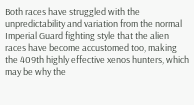Both races have struggled with the unpredictability and variation from the normal Imperial Guard fighting style that the alien races have become accustomed too, making the 409th highly effective xenos hunters, which may be why the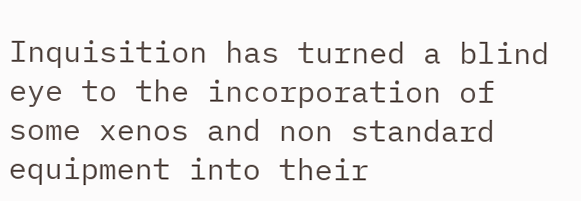Inquisition has turned a blind eye to the incorporation of some xenos and non standard equipment into their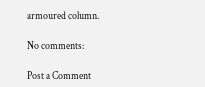armoured column.

No comments:

Post a Comment